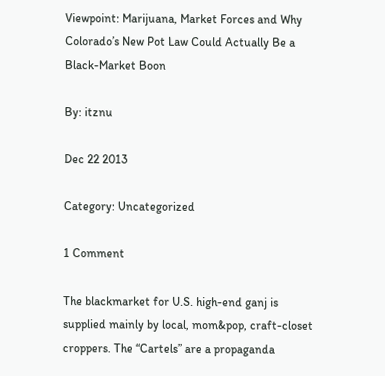Viewpoint: Marijuana, Market Forces and Why Colorado’s New Pot Law Could Actually Be a Black-Market Boon

By: itznu

Dec 22 2013

Category: Uncategorized

1 Comment

The blackmarket for U.S. high-end ganj is supplied mainly by local, mom&pop, craft-closet croppers. The “Cartels” are a propaganda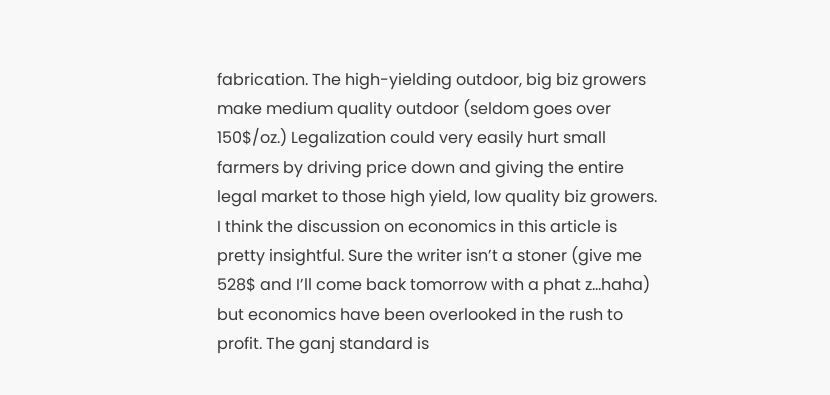fabrication. The high-yielding outdoor, big biz growers make medium quality outdoor (seldom goes over 150$/oz.) Legalization could very easily hurt small farmers by driving price down and giving the entire legal market to those high yield, low quality biz growers. I think the discussion on economics in this article is pretty insightful. Sure the writer isn’t a stoner (give me 528$ and I’ll come back tomorrow with a phat z…haha) but economics have been overlooked in the rush to profit. The ganj standard is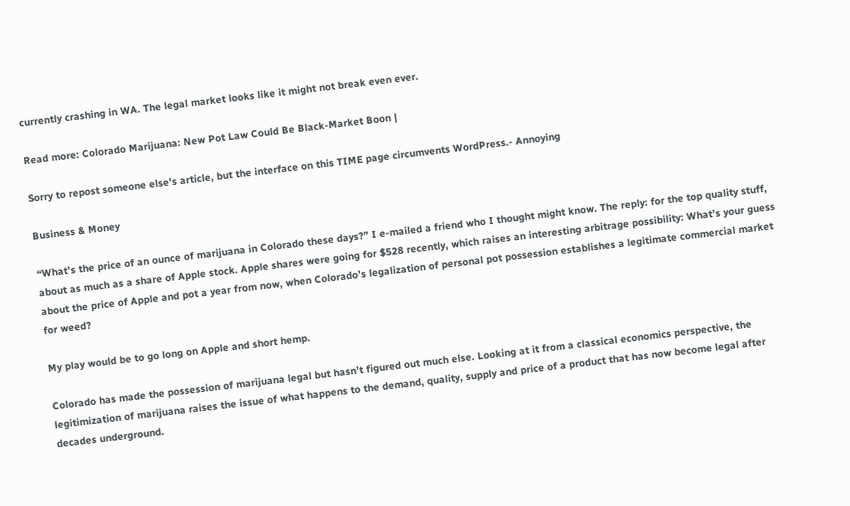currently crashing in WA. The legal market looks like it might not break even ever.

Read more: Colorado Marijuana: New Pot Law Could Be Black-Market Boon |

Sorry to repost someone else’s article, but the interface on this TIME page circumvents WordPress.- Annoying

Business & Money

“What’s the price of an ounce of marijuana in Colorado these days?” I e-mailed a friend who I thought might know. The reply: for the top quality stuff, about as much as a share of Apple stock. Apple shares were going for $528 recently, which raises an interesting arbitrage possibility: What’s your guess about the price of Apple and pot a year from now, when Colorado’s legalization of personal pot possession establishes a legitimate commercial market for weed?

My play would be to go long on Apple and short hemp.

Colorado has made the possession of marijuana legal but hasn’t figured out much else. Looking at it from a classical economics perspective, the legitimization of marijuana raises the issue of what happens to the demand, quality, supply and price of a product that has now become legal after decades underground.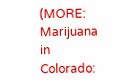(MORE: Marijuana in Colorado: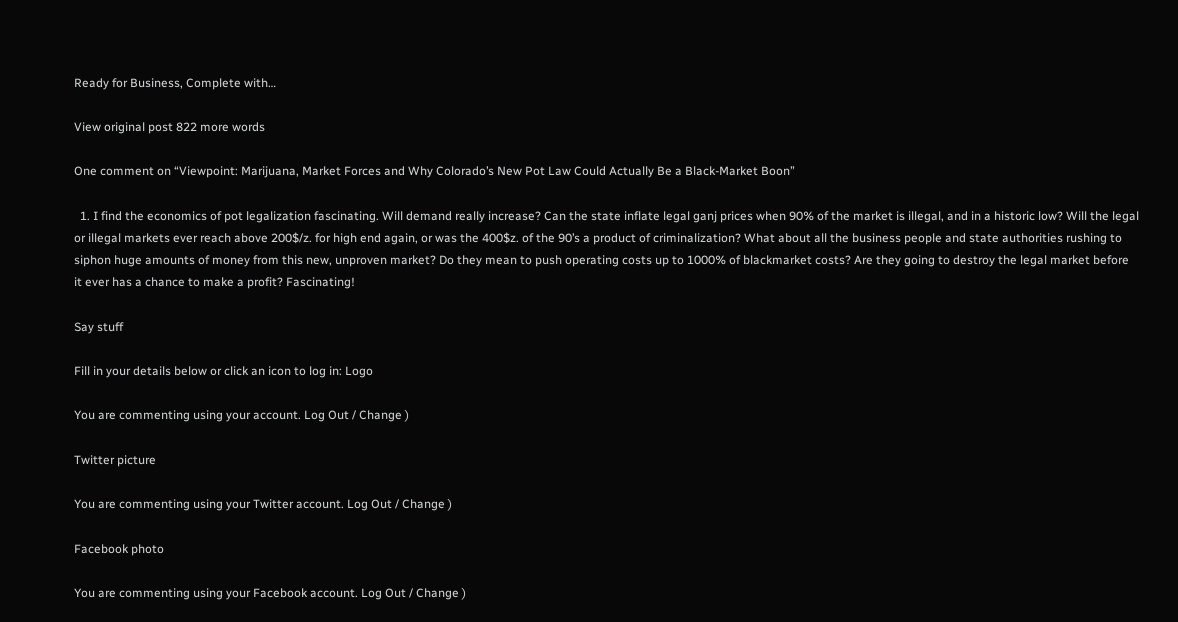Ready for Business, Complete with…

View original post 822 more words

One comment on “Viewpoint: Marijuana, Market Forces and Why Colorado’s New Pot Law Could Actually Be a Black-Market Boon”

  1. I find the economics of pot legalization fascinating. Will demand really increase? Can the state inflate legal ganj prices when 90% of the market is illegal, and in a historic low? Will the legal or illegal markets ever reach above 200$/z. for high end again, or was the 400$z. of the 90’s a product of criminalization? What about all the business people and state authorities rushing to siphon huge amounts of money from this new, unproven market? Do they mean to push operating costs up to 1000% of blackmarket costs? Are they going to destroy the legal market before it ever has a chance to make a profit? Fascinating!

Say stuff

Fill in your details below or click an icon to log in: Logo

You are commenting using your account. Log Out / Change )

Twitter picture

You are commenting using your Twitter account. Log Out / Change )

Facebook photo

You are commenting using your Facebook account. Log Out / Change )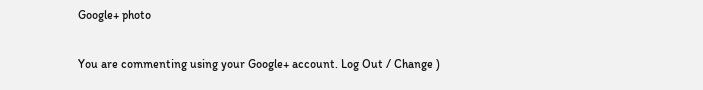Google+ photo

You are commenting using your Google+ account. Log Out / Change )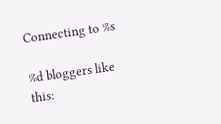Connecting to %s

%d bloggers like this: